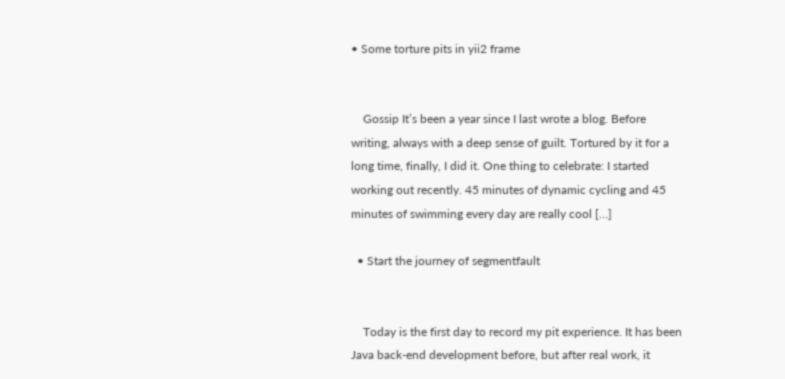• Some torture pits in yii2 frame


    Gossip It’s been a year since I last wrote a blog. Before writing, always with a deep sense of guilt. Tortured by it for a long time, finally, I did it. One thing to celebrate: I started working out recently. 45 minutes of dynamic cycling and 45 minutes of swimming every day are really cool […]

  • Start the journey of segmentfault


    Today is the first day to record my pit experience. It has been Java back-end development before, but after real work, it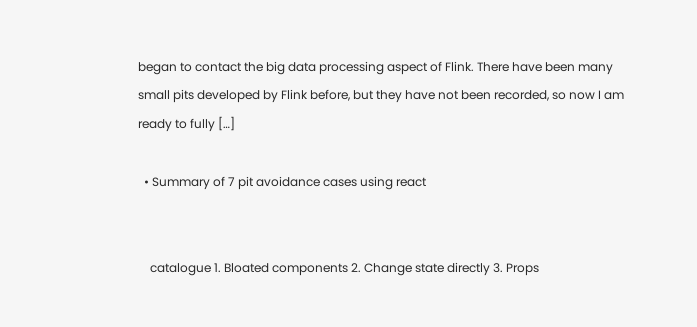began to contact the big data processing aspect of Flink. There have been many small pits developed by Flink before, but they have not been recorded, so now I am ready to fully […]

  • Summary of 7 pit avoidance cases using react


    catalogue 1. Bloated components 2. Change state directly 3. Props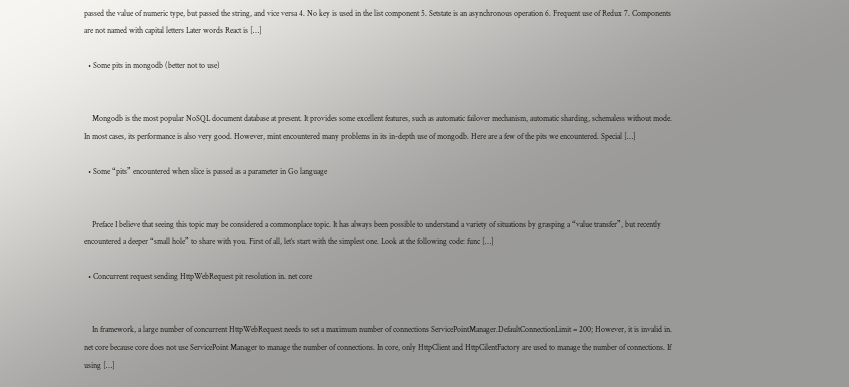passed the value of numeric type, but passed the string, and vice versa 4. No key is used in the list component 5. Setstate is an asynchronous operation 6. Frequent use of Redux 7. Components are not named with capital letters Later words React is […]

  • Some pits in mongodb (better not to use)


    Mongodb is the most popular NoSQL document database at present. It provides some excellent features, such as automatic failover mechanism, automatic sharding, schemaless without mode. In most cases, its performance is also very good. However, mint encountered many problems in its in-depth use of mongodb. Here are a few of the pits we encountered. Special […]

  • Some “pits” encountered when slice is passed as a parameter in Go language


    Preface I believe that seeing this topic may be considered a commonplace topic. It has always been possible to understand a variety of situations by grasping a “value transfer”, but recently encountered a deeper “small hole” to share with you. First of all, let’s start with the simplest one. Look at the following code: func […]

  • Concurrent request sending HttpWebRequest pit resolution in. net core


    In framework, a large number of concurrent HttpWebRequest needs to set a maximum number of connections ServicePointManager.DefaultConnectionLimit = 200; However, it is invalid in. net core because core does not use ServicePoint Manager to manage the number of connections. In core, only HttpClient and HttpCilentFactory are used to manage the number of connections. If using […]